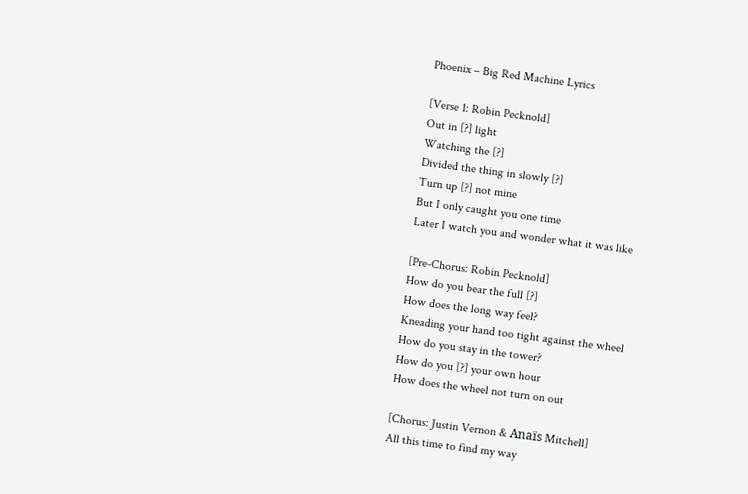Phoenix – Big Red Machine Lyrics

[Verse 1: Robin Pecknold]
Out in [?] light
Watching the [?]
Divided the thing in slowly [?]
Turn up [?] not mine
But I only caught you one time
Later I watch you and wonder what it was like

[Pre-Chorus: Robin Pecknold]
How do you bear the full [?]
How does the long way feel?
Kneading your hand too tight against the wheel
How do you stay in the tower?
How do you [?] your own hour
How does the wheel not turn on out

[Chorus: Justin Vernon & Anaïs Mitchell]
All this time to find my way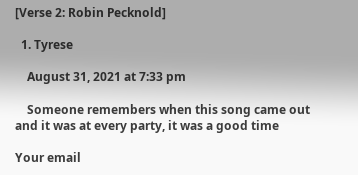[Verse 2: Robin Pecknold]

  1. Tyrese

    August 31, 2021 at 7:33 pm

    Someone remembers when this song came out and it was at every party, it was a good time

Your email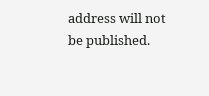address will not be published.